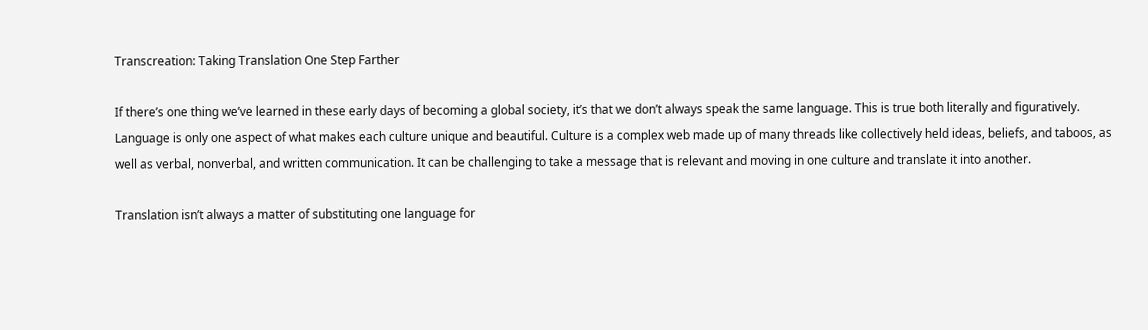Transcreation: Taking Translation One Step Farther

If there’s one thing we’ve learned in these early days of becoming a global society, it’s that we don’t always speak the same language. This is true both literally and figuratively. Language is only one aspect of what makes each culture unique and beautiful. Culture is a complex web made up of many threads like collectively held ideas, beliefs, and taboos, as well as verbal, nonverbal, and written communication. It can be challenging to take a message that is relevant and moving in one culture and translate it into another.

Translation isn’t always a matter of substituting one language for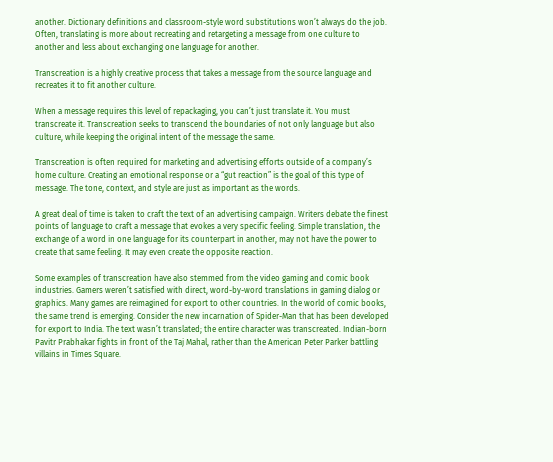another. Dictionary definitions and classroom-style word substitutions won’t always do the job. Often, translating is more about recreating and retargeting a message from one culture to another and less about exchanging one language for another.

Transcreation is a highly creative process that takes a message from the source language and recreates it to fit another culture.

When a message requires this level of repackaging, you can’t just translate it. You must transcreate it. Transcreation seeks to transcend the boundaries of not only language but also culture, while keeping the original intent of the message the same.

Transcreation is often required for marketing and advertising efforts outside of a company’s home culture. Creating an emotional response or a “gut reaction” is the goal of this type of message. The tone, context, and style are just as important as the words.

A great deal of time is taken to craft the text of an advertising campaign. Writers debate the finest points of language to craft a message that evokes a very specific feeling. Simple translation, the exchange of a word in one language for its counterpart in another, may not have the power to create that same feeling. It may even create the opposite reaction.

Some examples of transcreation have also stemmed from the video gaming and comic book industries. Gamers weren’t satisfied with direct, word-by-word translations in gaming dialog or graphics. Many games are reimagined for export to other countries. In the world of comic books, the same trend is emerging. Consider the new incarnation of Spider-Man that has been developed for export to India. The text wasn’t translated; the entire character was transcreated. Indian-born Pavitr Prabhakar fights in front of the Taj Mahal, rather than the American Peter Parker battling villains in Times Square.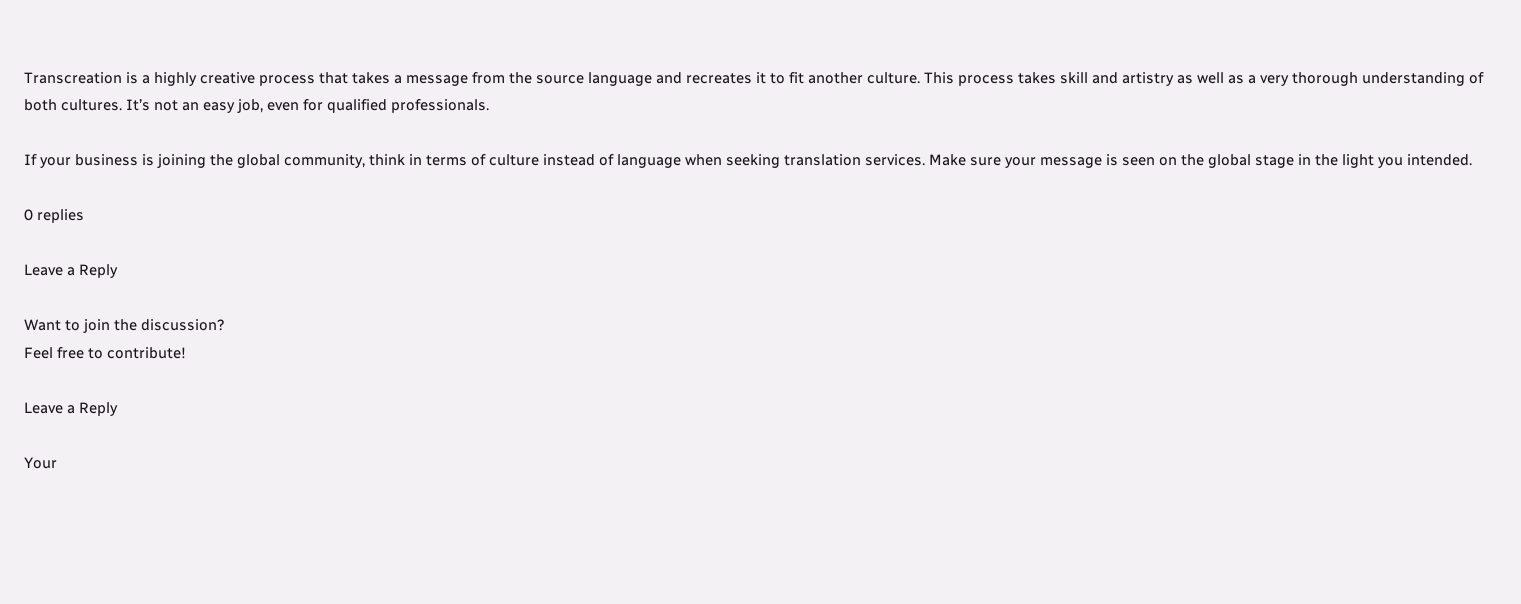Transcreation is a highly creative process that takes a message from the source language and recreates it to fit another culture. This process takes skill and artistry as well as a very thorough understanding of both cultures. It’s not an easy job, even for qualified professionals.

If your business is joining the global community, think in terms of culture instead of language when seeking translation services. Make sure your message is seen on the global stage in the light you intended.

0 replies

Leave a Reply

Want to join the discussion?
Feel free to contribute!

Leave a Reply

Your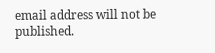email address will not be published.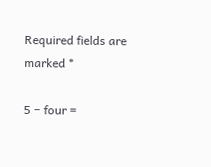Required fields are marked *

5 − four =